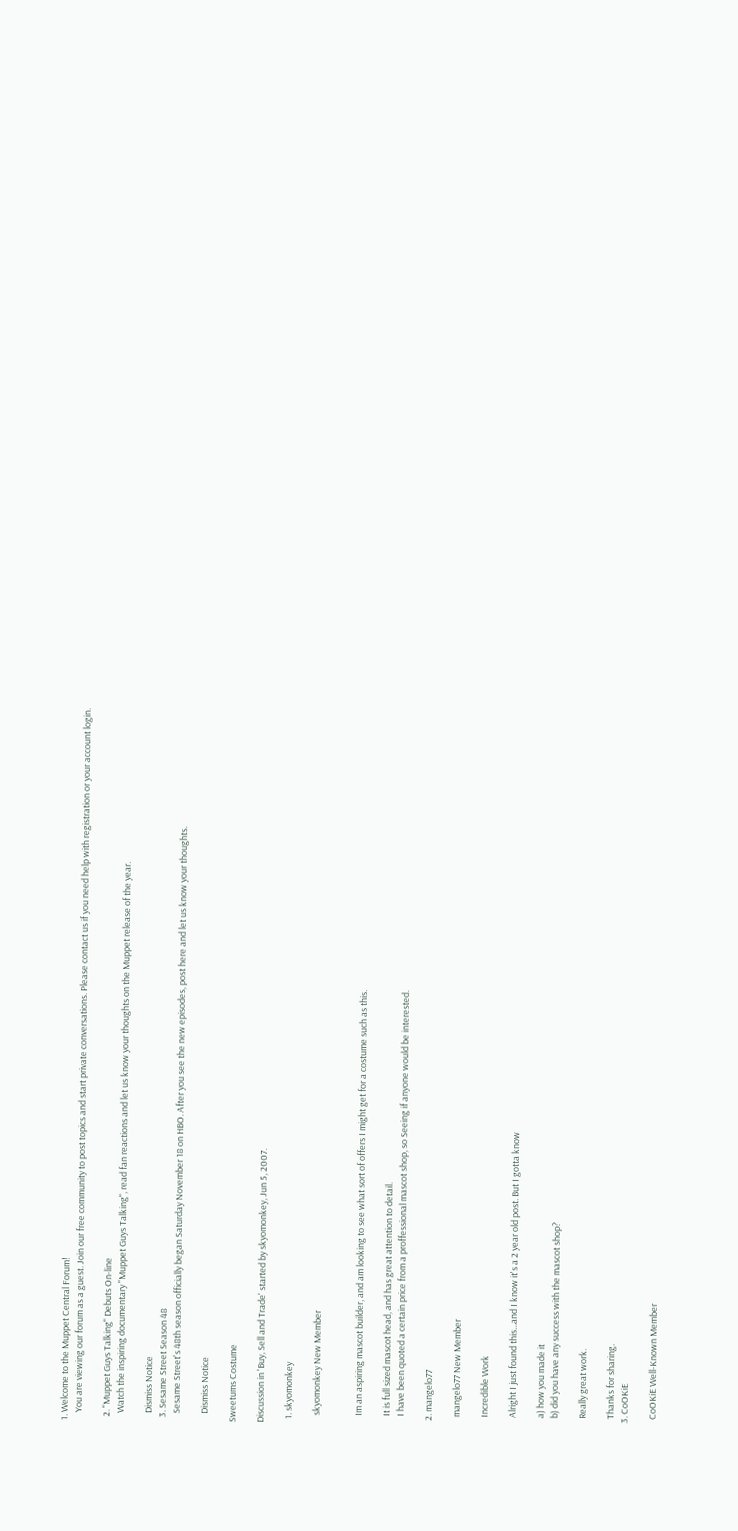1. Welcome to the Muppet Central Forum!
    You are viewing our forum as a guest. Join our free community to post topics and start private conversations. Please contact us if you need help with registration or your account login.

  2. "Muppet Guys Talking" Debuts On-line
    Watch the inspiring documentary "Muppet Guys Talking", read fan reactions and let us know your thoughts on the Muppet release of the year.

    Dismiss Notice
  3. Sesame Street Season 48
    Sesame Street's 48th season officially began Saturday November 18 on HBO. After you see the new episodes, post here and let us know your thoughts.

    Dismiss Notice

Sweetums Costume

Discussion in 'Buy, Sell and Trade' started by skyomonkey, Jun 5, 2007.

  1. skyomonkey

    skyomonkey New Member


    Im an aspiring mascot builder, and am looking to see what sort of offers I might get for a costume such as this.

    It is full sized mascot head, and has great attention to detail.
    I have been quoted a certain price from a proffessional mascot shop, so Seeing if anyone would be interested.

  2. mangelo77

    mangelo77 New Member

    Incredible Work

    Alright I just found this...and I know it's a 2 year old post. But I gotta know

    a) how you made it
    b) did you have any success with the mascot shop?

    Really great work.

    Thanks for sharing.
  3. CoOKiE

    CoOKiE Well-Known Member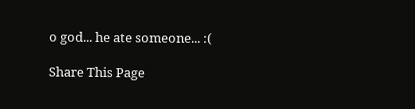o god... he ate someone... :(

Share This Page